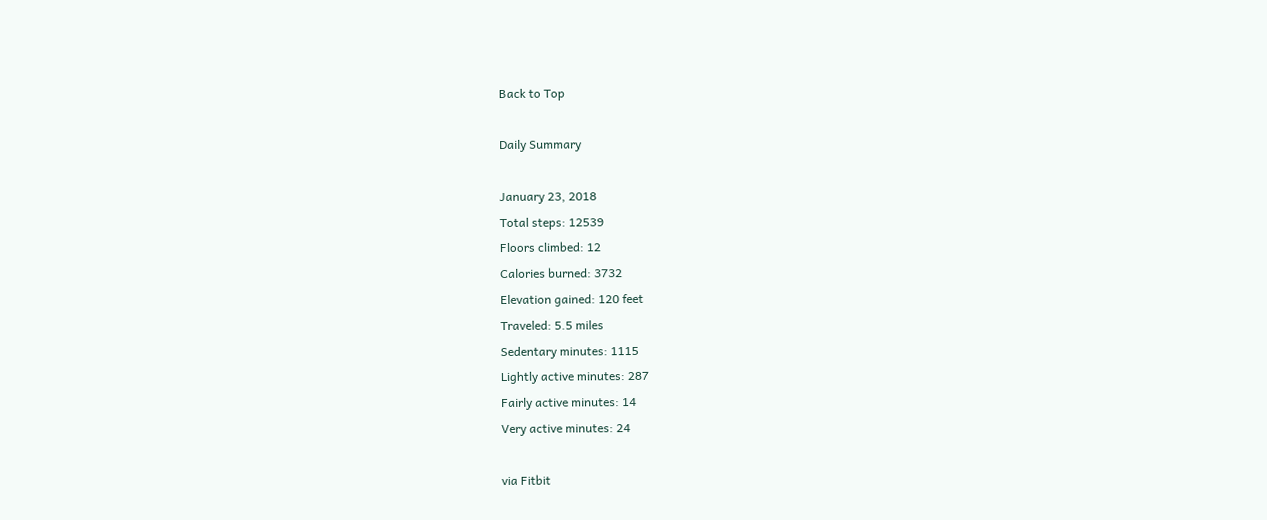Back to Top

Daily Summary

January 23, 2018
Total steps: 12539
Floors climbed: 12
Calories burned: 3732
Elevation gained: 120 feet
Traveled: 5.5 miles
Sedentary minutes: 1115
Lightly active minutes: 287
Fairly active minutes: 14
Very active minutes: 24

via Fitbit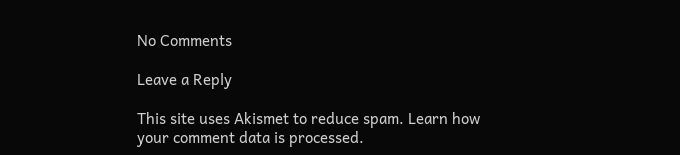No Comments

Leave a Reply

This site uses Akismet to reduce spam. Learn how your comment data is processed.